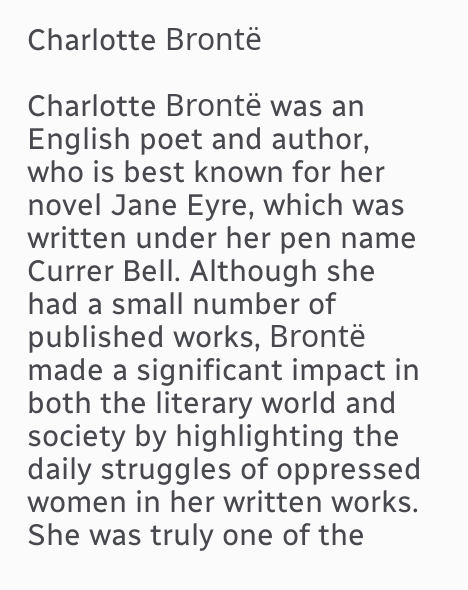Charlotte Brontë

Charlotte Brontë was an English poet and author, who is best known for her novel Jane Eyre, which was written under her pen name Currer Bell. Although she had a small number of published works, Brontë made a significant impact in both the literary world and society by highlighting the daily struggles of oppressed women in her written works. She was truly one of the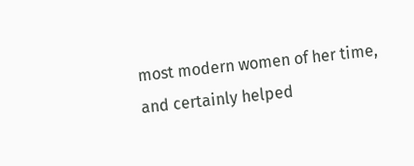most modern women of her time, and certainly helped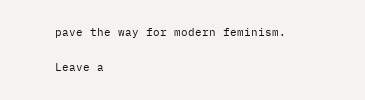pave the way for modern feminism.

Leave a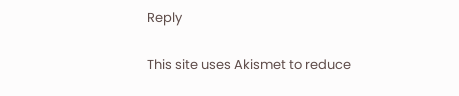Reply

This site uses Akismet to reduce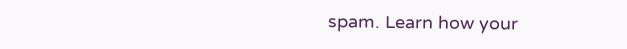spam. Learn how your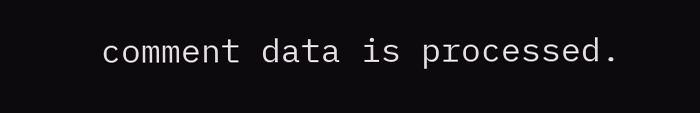comment data is processed.